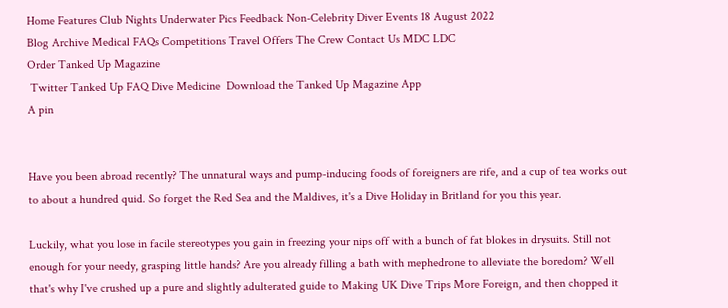Home Features Club Nights Underwater Pics Feedback Non-Celebrity Diver Events 18 August 2022
Blog Archive Medical FAQs Competitions Travel Offers The Crew Contact Us MDC LDC
Order Tanked Up Magazine
 Twitter Tanked Up FAQ Dive Medicine  Download the Tanked Up Magazine App
A pin


Have you been abroad recently? The unnatural ways and pump-inducing foods of foreigners are rife, and a cup of tea works out to about a hundred quid. So forget the Red Sea and the Maldives, it's a Dive Holiday in Britland for you this year.

Luckily, what you lose in facile stereotypes you gain in freezing your nips off with a bunch of fat blokes in drysuits. Still not enough for your needy, grasping little hands? Are you already filling a bath with mephedrone to alleviate the boredom? Well that's why I've crushed up a pure and slightly adulterated guide to Making UK Dive Trips More Foreign, and then chopped it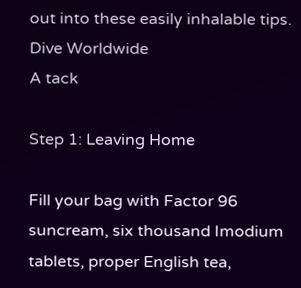out into these easily inhalable tips.
Dive Worldwide
A tack

Step 1: Leaving Home

Fill your bag with Factor 96 suncream, six thousand Imodium tablets, proper English tea,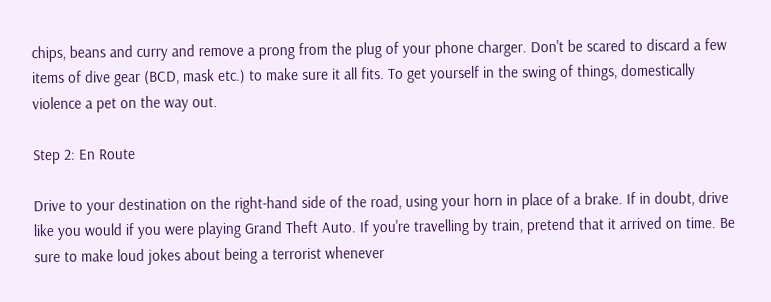chips, beans and curry and remove a prong from the plug of your phone charger. Don't be scared to discard a few items of dive gear (BCD, mask etc.) to make sure it all fits. To get yourself in the swing of things, domestically violence a pet on the way out.

Step 2: En Route

Drive to your destination on the right-hand side of the road, using your horn in place of a brake. If in doubt, drive like you would if you were playing Grand Theft Auto. If you're travelling by train, pretend that it arrived on time. Be sure to make loud jokes about being a terrorist whenever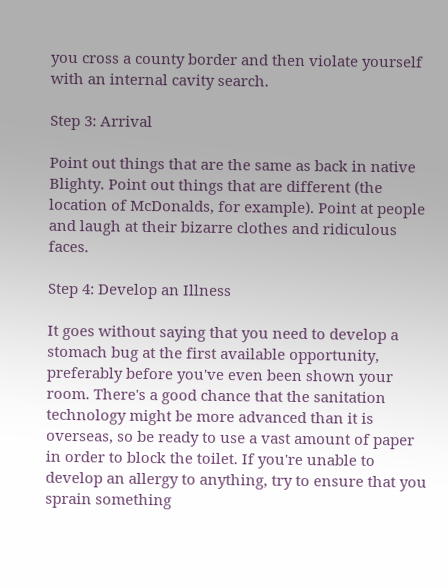you cross a county border and then violate yourself with an internal cavity search.

Step 3: Arrival

Point out things that are the same as back in native Blighty. Point out things that are different (the location of McDonalds, for example). Point at people and laugh at their bizarre clothes and ridiculous faces.

Step 4: Develop an Illness

It goes without saying that you need to develop a stomach bug at the first available opportunity, preferably before you've even been shown your room. There's a good chance that the sanitation technology might be more advanced than it is overseas, so be ready to use a vast amount of paper in order to block the toilet. If you're unable to develop an allergy to anything, try to ensure that you sprain something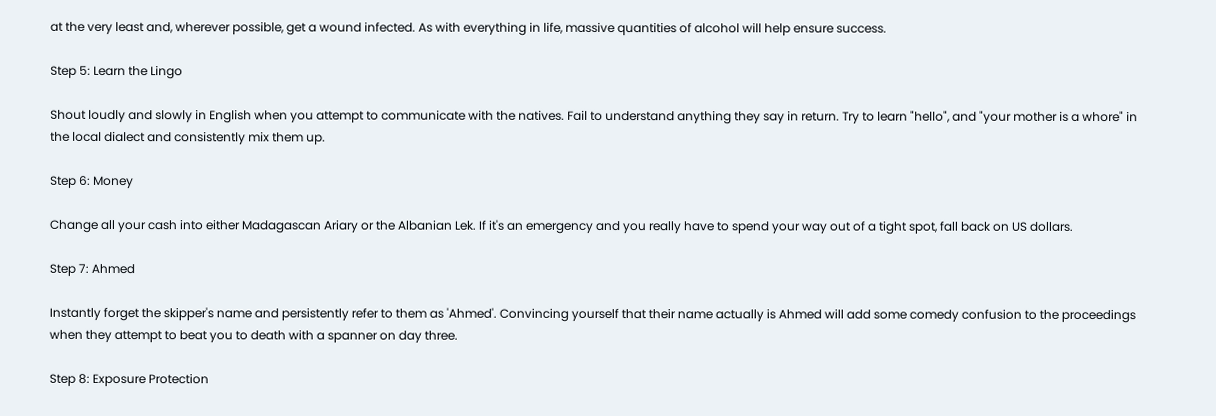at the very least and, wherever possible, get a wound infected. As with everything in life, massive quantities of alcohol will help ensure success.

Step 5: Learn the Lingo

Shout loudly and slowly in English when you attempt to communicate with the natives. Fail to understand anything they say in return. Try to learn "hello", and "your mother is a whore" in the local dialect and consistently mix them up.

Step 6: Money

Change all your cash into either Madagascan Ariary or the Albanian Lek. If it's an emergency and you really have to spend your way out of a tight spot, fall back on US dollars.

Step 7: Ahmed

Instantly forget the skipper's name and persistently refer to them as 'Ahmed'. Convincing yourself that their name actually is Ahmed will add some comedy confusion to the proceedings when they attempt to beat you to death with a spanner on day three.

Step 8: Exposure Protection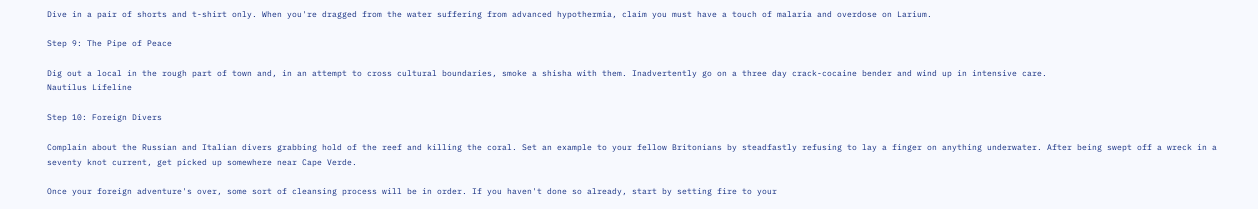Dive in a pair of shorts and t-shirt only. When you're dragged from the water suffering from advanced hypothermia, claim you must have a touch of malaria and overdose on Larium.

Step 9: The Pipe of Peace

Dig out a local in the rough part of town and, in an attempt to cross cultural boundaries, smoke a shisha with them. Inadvertently go on a three day crack-cocaine bender and wind up in intensive care.
Nautilus Lifeline

Step 10: Foreign Divers

Complain about the Russian and Italian divers grabbing hold of the reef and killing the coral. Set an example to your fellow Britonians by steadfastly refusing to lay a finger on anything underwater. After being swept off a wreck in a seventy knot current, get picked up somewhere near Cape Verde.

Once your foreign adventure's over, some sort of cleansing process will be in order. If you haven't done so already, start by setting fire to your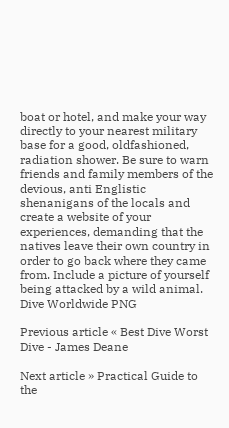boat or hotel, and make your way directly to your nearest military base for a good, oldfashioned, radiation shower. Be sure to warn friends and family members of the devious, anti Englistic shenanigans of the locals and create a website of your experiences, demanding that the natives leave their own country in order to go back where they came from. Include a picture of yourself being attacked by a wild animal.
Dive Worldwide PNG

Previous article « Best Dive Worst Dive - James Deane

Next article » Practical Guide to the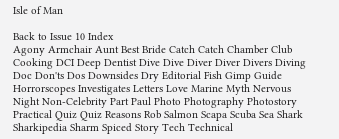Isle of Man

Back to Issue 10 Index
Agony Armchair Aunt Best Bride Catch Catch Chamber Club Cooking DCI Deep Dentist Dive Dive Diver Diver Divers Diving Doc Don'ts Dos Downsides Dry Editorial Fish Gimp Guide Horrorscopes Investigates Letters Love Marine Myth Nervous Night Non-Celebrity Part Paul Photo Photography Photostory Practical Quiz Quiz Reasons Rob Salmon Scapa Scuba Sea Shark Sharkipedia Sharm Spiced Story Tech Technical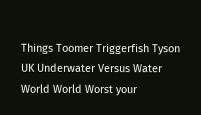Things Toomer Triggerfish Tyson UK Underwater Versus Water World World Worst your